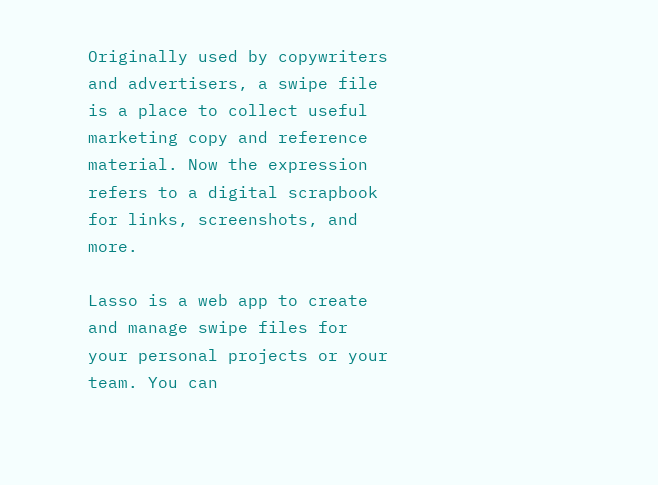Originally used by copywriters and advertisers, a swipe file is a place to collect useful marketing copy and reference material. Now the expression refers to a digital scrapbook for links, screenshots, and more.

Lasso is a web app to create and manage swipe files for your personal projects or your team. You can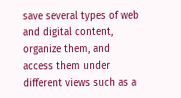save several types of web and digital content, organize them, and access them under different views such as a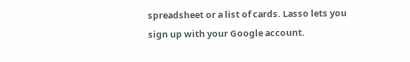spreadsheet or a list of cards. Lasso lets you sign up with your Google account.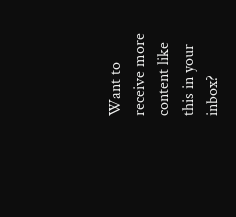Want to receive more content like this in your inbox?